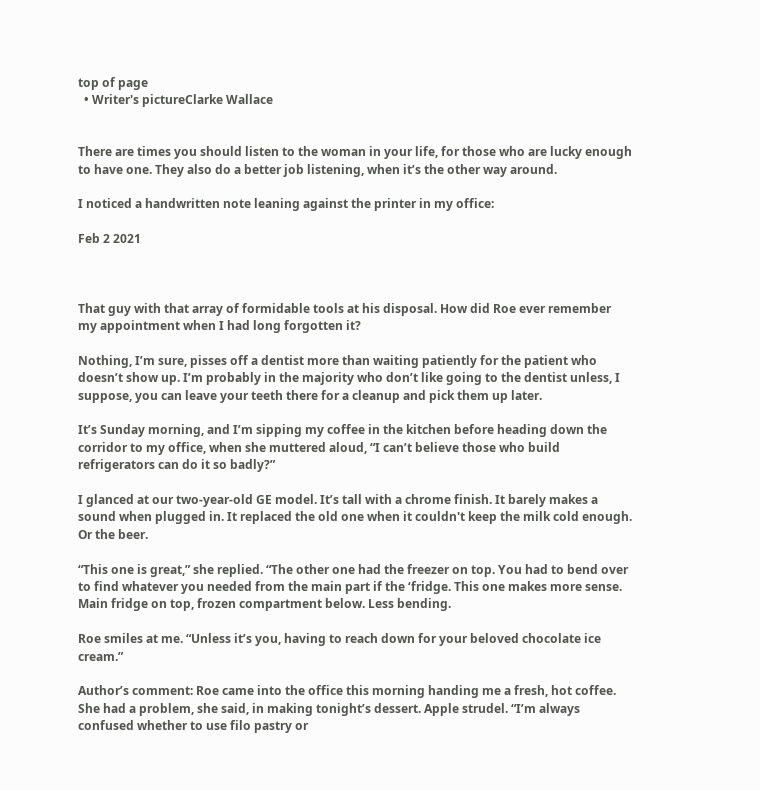top of page
  • Writer's pictureClarke Wallace


There are times you should listen to the woman in your life, for those who are lucky enough to have one. They also do a better job listening, when it’s the other way around.

I noticed a handwritten note leaning against the printer in my office:

Feb 2 2021



That guy with that array of formidable tools at his disposal. How did Roe ever remember my appointment when I had long forgotten it?

Nothing, I’m sure, pisses off a dentist more than waiting patiently for the patient who doesn’t show up. I’m probably in the majority who don’t like going to the dentist unless, I suppose, you can leave your teeth there for a cleanup and pick them up later.

It’s Sunday morning, and I’m sipping my coffee in the kitchen before heading down the corridor to my office, when she muttered aloud, “I can’t believe those who build refrigerators can do it so badly?”

I glanced at our two-year-old GE model. It’s tall with a chrome finish. It barely makes a sound when plugged in. It replaced the old one when it couldn't keep the milk cold enough. Or the beer.

“This one is great,” she replied. “The other one had the freezer on top. You had to bend over to find whatever you needed from the main part if the ‘fridge. This one makes more sense. Main fridge on top, frozen compartment below. Less bending.

Roe smiles at me. “Unless it’s you, having to reach down for your beloved chocolate ice cream.”

Author’s comment: Roe came into the office this morning handing me a fresh, hot coffee. She had a problem, she said, in making tonight’s dessert. Apple strudel. “I’m always confused whether to use filo pastry or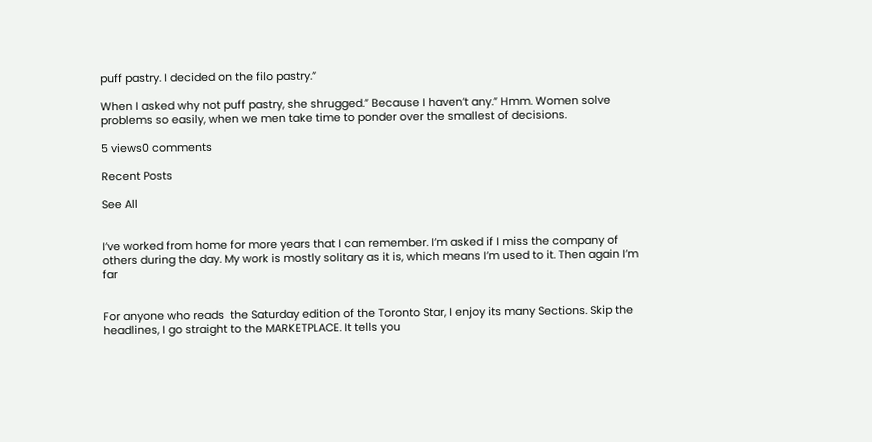puff pastry. I decided on the filo pastry.”

When I asked why not puff pastry, she shrugged.” Because I haven’t any.” Hmm. Women solve problems so easily, when we men take time to ponder over the smallest of decisions.

5 views0 comments

Recent Posts

See All


I’ve worked from home for more years that I can remember. I’m asked if I miss the company of others during the day. My work is mostly solitary as it is, which means I’m used to it. Then again I’m far


For anyone who reads  the Saturday edition of the Toronto Star, I enjoy its many Sections. Skip the headlines, I go straight to the MARKETPLACE. It tells you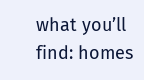what you’ll find: homes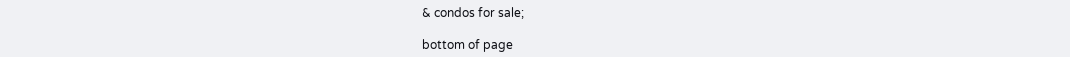& condos for sale;

bottom of page